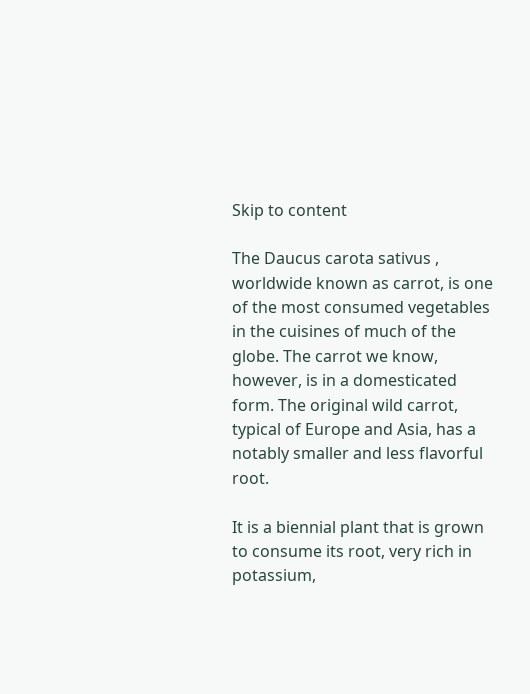Skip to content

The Daucus carota sativus , worldwide known as carrot, is one of the most consumed vegetables in the cuisines of much of the globe. The carrot we know, however, is in a domesticated form. The original wild carrot, typical of Europe and Asia, has a notably smaller and less flavorful root.

It is a biennial plant that is grown to consume its root, very rich in potassium,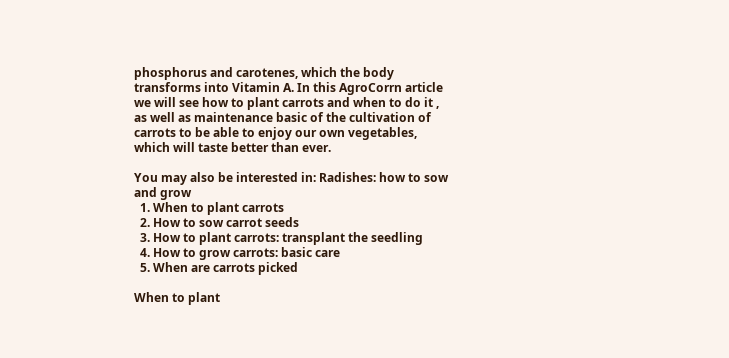phosphorus and carotenes, which the body transforms into Vitamin A. In this AgroCorrn article we will see how to plant carrots and when to do it , as well as maintenance basic of the cultivation of carrots to be able to enjoy our own vegetables, which will taste better than ever.

You may also be interested in: Radishes: how to sow and grow
  1. When to plant carrots
  2. How to sow carrot seeds
  3. How to plant carrots: transplant the seedling
  4. How to grow carrots: basic care
  5. When are carrots picked

When to plant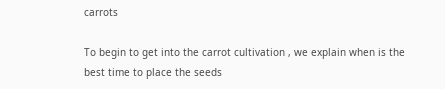carrots

To begin to get into the carrot cultivation , we explain when is the best time to place the seeds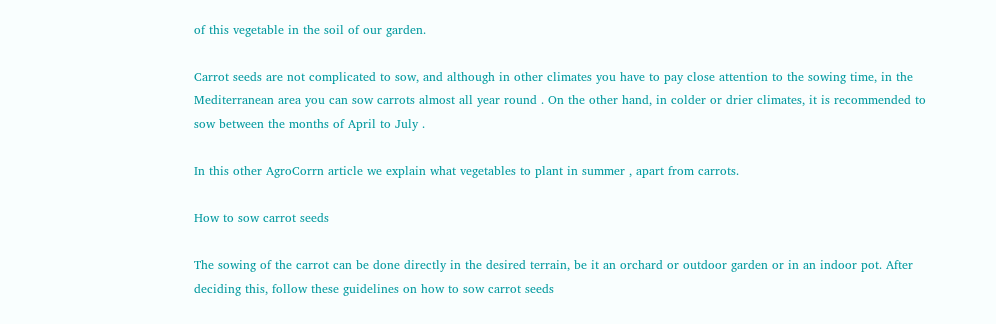of this vegetable in the soil of our garden.

Carrot seeds are not complicated to sow, and although in other climates you have to pay close attention to the sowing time, in the Mediterranean area you can sow carrots almost all year round . On the other hand, in colder or drier climates, it is recommended to sow between the months of April to July .

In this other AgroCorrn article we explain what vegetables to plant in summer , apart from carrots.

How to sow carrot seeds

The sowing of the carrot can be done directly in the desired terrain, be it an orchard or outdoor garden or in an indoor pot. After deciding this, follow these guidelines on how to sow carrot seeds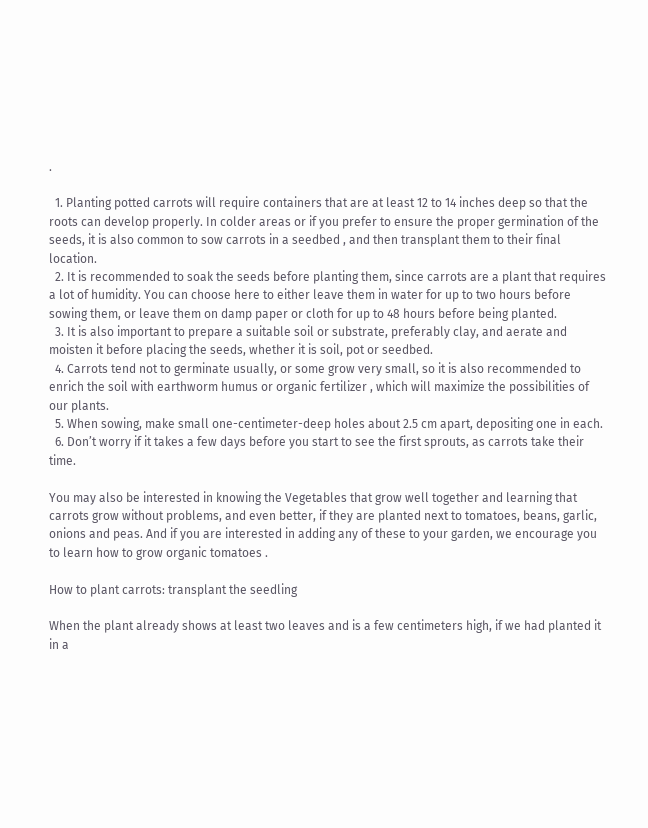.

  1. Planting potted carrots will require containers that are at least 12 to 14 inches deep so that the roots can develop properly. In colder areas or if you prefer to ensure the proper germination of the seeds, it is also common to sow carrots in a seedbed , and then transplant them to their final location.
  2. It is recommended to soak the seeds before planting them, since carrots are a plant that requires a lot of humidity. You can choose here to either leave them in water for up to two hours before sowing them, or leave them on damp paper or cloth for up to 48 hours before being planted.
  3. It is also important to prepare a suitable soil or substrate, preferably clay, and aerate and moisten it before placing the seeds, whether it is soil, pot or seedbed.
  4. Carrots tend not to germinate usually, or some grow very small, so it is also recommended to enrich the soil with earthworm humus or organic fertilizer , which will maximize the possibilities of our plants.
  5. When sowing, make small one-centimeter-deep holes about 2.5 cm apart, depositing one in each.
  6. Don’t worry if it takes a few days before you start to see the first sprouts, as carrots take their time.

You may also be interested in knowing the Vegetables that grow well together and learning that carrots grow without problems, and even better, if they are planted next to tomatoes, beans, garlic, onions and peas. And if you are interested in adding any of these to your garden, we encourage you to learn how to grow organic tomatoes .

How to plant carrots: transplant the seedling

When the plant already shows at least two leaves and is a few centimeters high, if we had planted it in a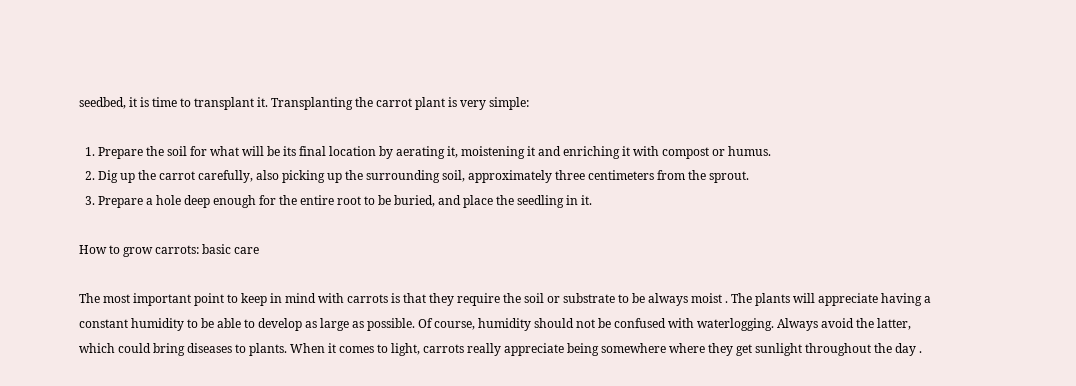seedbed, it is time to transplant it. Transplanting the carrot plant is very simple:

  1. Prepare the soil for what will be its final location by aerating it, moistening it and enriching it with compost or humus.
  2. Dig up the carrot carefully, also picking up the surrounding soil, approximately three centimeters from the sprout.
  3. Prepare a hole deep enough for the entire root to be buried, and place the seedling in it.

How to grow carrots: basic care

The most important point to keep in mind with carrots is that they require the soil or substrate to be always moist . The plants will appreciate having a constant humidity to be able to develop as large as possible. Of course, humidity should not be confused with waterlogging. Always avoid the latter, which could bring diseases to plants. When it comes to light, carrots really appreciate being somewhere where they get sunlight throughout the day .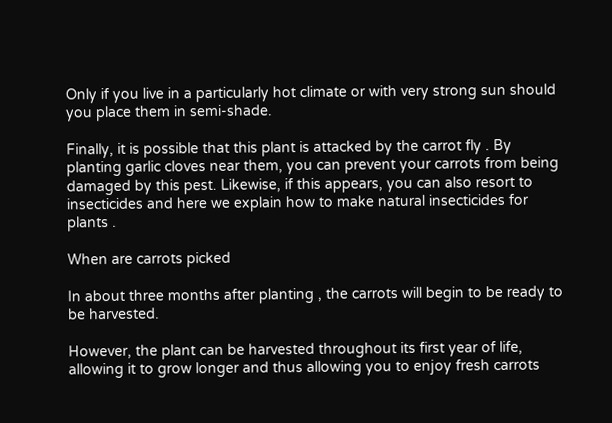Only if you live in a particularly hot climate or with very strong sun should you place them in semi-shade.

Finally, it is possible that this plant is attacked by the carrot fly . By planting garlic cloves near them, you can prevent your carrots from being damaged by this pest. Likewise, if this appears, you can also resort to insecticides and here we explain how to make natural insecticides for plants .

When are carrots picked

In about three months after planting , the carrots will begin to be ready to be harvested.

However, the plant can be harvested throughout its first year of life, allowing it to grow longer and thus allowing you to enjoy fresh carrots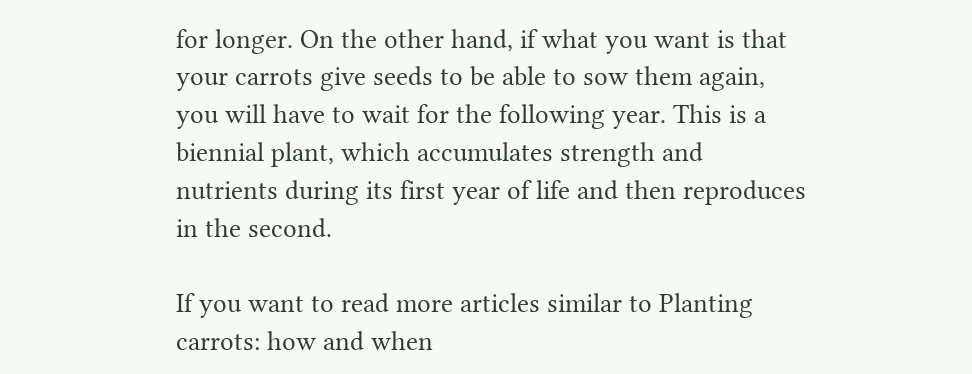for longer. On the other hand, if what you want is that your carrots give seeds to be able to sow them again, you will have to wait for the following year. This is a biennial plant, which accumulates strength and nutrients during its first year of life and then reproduces in the second.

If you want to read more articles similar to Planting carrots: how and when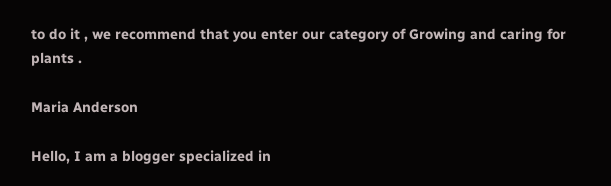to do it , we recommend that you enter our category of Growing and caring for plants .

Maria Anderson

Hello, I am a blogger specialized in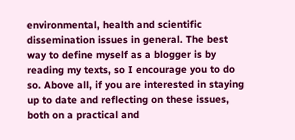environmental, health and scientific dissemination issues in general. The best way to define myself as a blogger is by reading my texts, so I encourage you to do so. Above all, if you are interested in staying up to date and reflecting on these issues, both on a practical and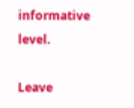informative level.

Leave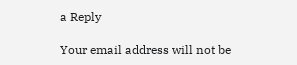a Reply

Your email address will not be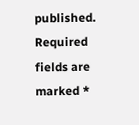published. Required fields are marked *